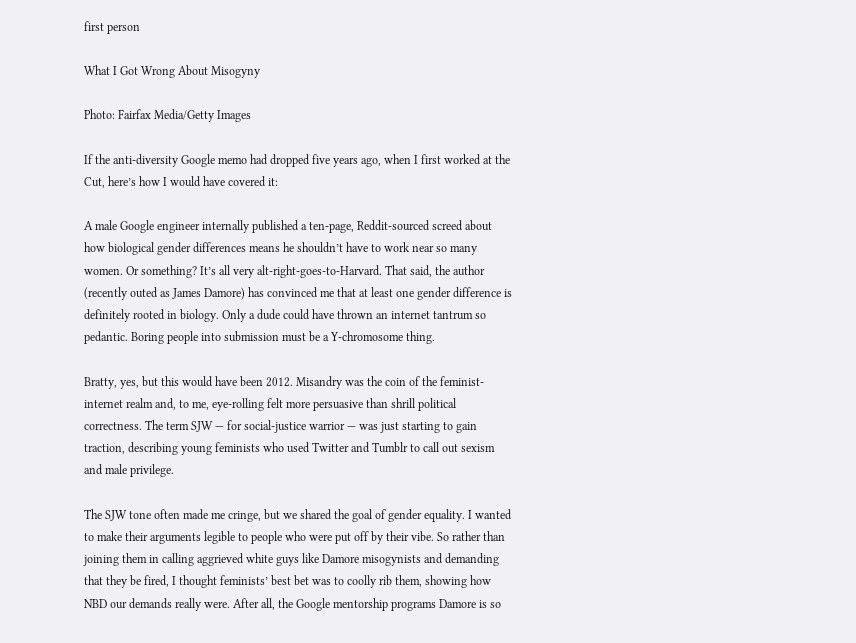first person

What I Got Wrong About Misogyny

Photo: Fairfax Media/Getty Images

If the anti-diversity Google memo had dropped five years ago, when I first worked at the Cut, here’s how I would have covered it:

A male Google engineer internally published a ten-page, Reddit-sourced screed about how biological gender differences means he shouldn’t have to work near so many women. Or something? It’s all very alt-right-goes-to-Harvard. That said, the author (recently outed as James Damore) has convinced me that at least one gender difference is definitely rooted in biology. Only a dude could have thrown an internet tantrum so pedantic. Boring people into submission must be a Y-chromosome thing.

Bratty, yes, but this would have been 2012. Misandry was the coin of the feminist-internet realm and, to me, eye-rolling felt more persuasive than shrill political correctness. The term SJW — for social-justice warrior — was just starting to gain traction, describing young feminists who used Twitter and Tumblr to call out sexism and male privilege.

The SJW tone often made me cringe, but we shared the goal of gender equality. I wanted to make their arguments legible to people who were put off by their vibe. So rather than joining them in calling aggrieved white guys like Damore misogynists and demanding that they be fired, I thought feminists’ best bet was to coolly rib them, showing how NBD our demands really were. After all, the Google mentorship programs Damore is so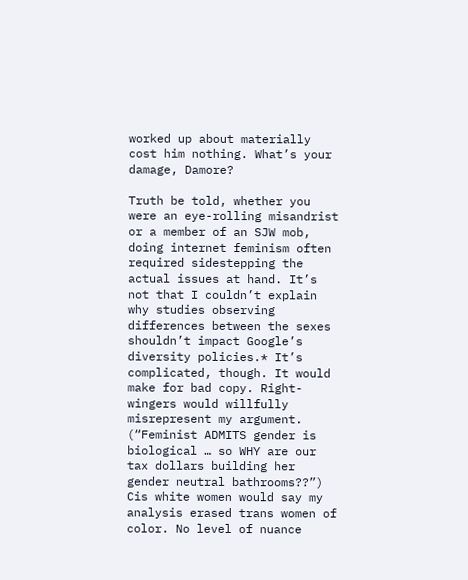worked up about materially cost him nothing. What’s your damage, Damore?

Truth be told, whether you were an eye-rolling misandrist or a member of an SJW mob, doing internet feminism often required sidestepping the actual issues at hand. It’s not that I couldn’t explain why studies observing differences between the sexes shouldn’t impact Google’s diversity policies.* It’s complicated, though. It would make for bad copy. Right-wingers would willfully misrepresent my argument. (“Feminist ADMITS gender is biological … so WHY are our tax dollars building her gender neutral bathrooms??”) Cis white women would say my analysis erased trans women of color. No level of nuance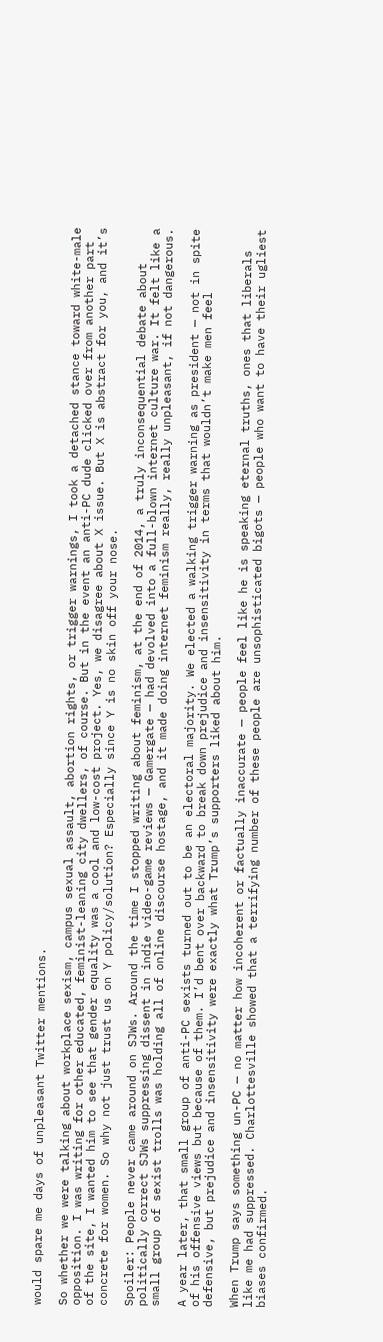would spare me days of unpleasant Twitter mentions.

So whether we were talking about workplace sexism, campus sexual assault, abortion rights, or trigger warnings, I took a detached stance toward white-male opposition. I was writing for other educated, feminist-leaning city dwellers, of course. But in the event an anti-PC dude clicked over from another part of the site, I wanted him to see that gender equality was a cool and low-cost project. Yes, we disagree about X issue. But X is abstract for you, and it’s concrete for women. So why not just trust us on Y policy/solution? Especially since Y is no skin off your nose.

Spoiler: People never came around on SJWs. Around the time I stopped writing about feminism, at the end of 2014, a truly inconsequential debate about politically correct SJWs suppressing dissent in indie video-game reviews — Gamergate — had devolved into a full-blown internet culture war. It felt like a small group of sexist trolls was holding all of online discourse hostage, and it made doing internet feminism really, really unpleasant, if not dangerous.

A year later, that small group of anti-PC sexists turned out to be an electoral majority. We elected a walking trigger warning as president — not in spite of his offensive views but because of them. I’d bent over backward to break down prejudice and insensitivity in terms that wouldn’t make men feel defensive, but prejudice and insensitivity were exactly what Trump’s supporters liked about him.

When Trump says something un-PC — no matter how incoherent or factually inaccurate — people feel like he is speaking eternal truths, ones that liberals like me had suppressed. Charlottesville showed that a terrifying number of these people are unsophisticated bigots — people who want to have their ugliest biases confirmed.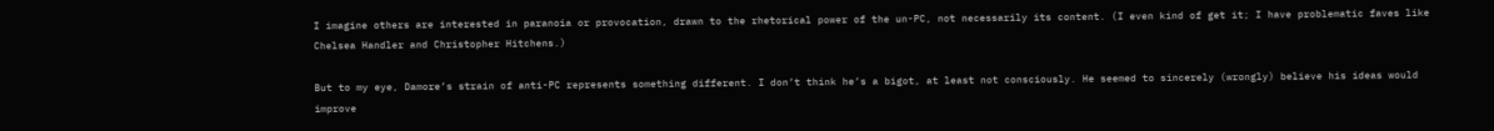I imagine others are interested in paranoia or provocation, drawn to the rhetorical power of the un-PC, not necessarily its content. (I even kind of get it; I have problematic faves like Chelsea Handler and Christopher Hitchens.)

But to my eye, Damore’s strain of anti-PC represents something different. I don’t think he’s a bigot, at least not consciously. He seemed to sincerely (wrongly) believe his ideas would improve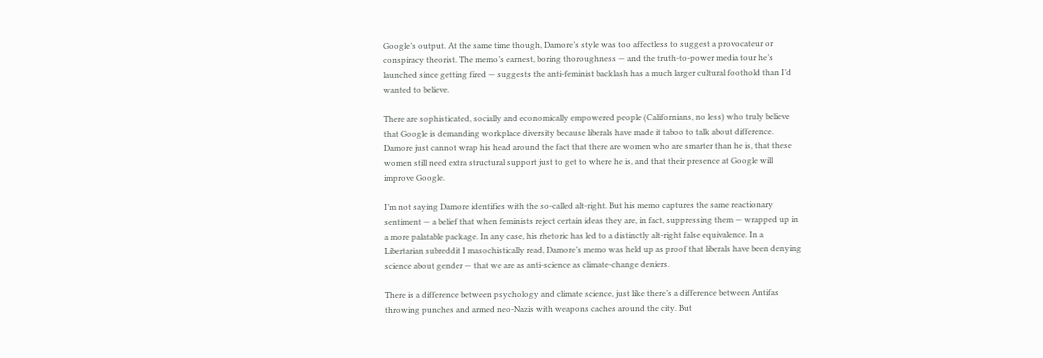Google’s output. At the same time though, Damore’s style was too affectless to suggest a provocateur or conspiracy theorist. The memo’s earnest, boring thoroughness — and the truth-to-power media tour he’s launched since getting fired — suggests the anti-feminist backlash has a much larger cultural foothold than I’d wanted to believe.

There are sophisticated, socially and economically empowered people (Californians, no less) who truly believe that Google is demanding workplace diversity because liberals have made it taboo to talk about difference. Damore just cannot wrap his head around the fact that there are women who are smarter than he is, that these women still need extra structural support just to get to where he is, and that their presence at Google will improve Google.

I’m not saying Damore identifies with the so-called alt-right. But his memo captures the same reactionary sentiment — a belief that when feminists reject certain ideas they are, in fact, suppressing them — wrapped up in a more palatable package. In any case, his rhetoric has led to a distinctly alt-right false equivalence. In a Libertarian subreddit I masochistically read, Damore’s memo was held up as proof that liberals have been denying science about gender — that we are as anti-science as climate-change deniers.

There is a difference between psychology and climate science, just like there’s a difference between Antifas throwing punches and armed neo-Nazis with weapons caches around the city. But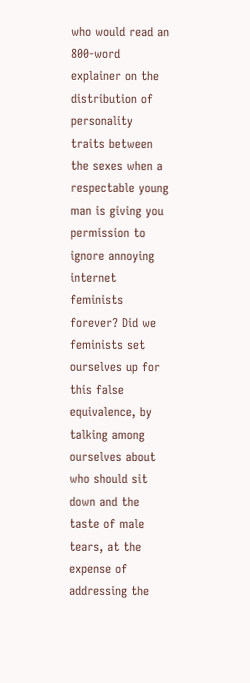who would read an 800-word explainer on the distribution of personality traits between the sexes when a respectable young man is giving you permission to ignore annoying internet feminists forever? Did we feminists set ourselves up for this false equivalence, by talking among ourselves about who should sit down and the taste of male tears, at the expense of addressing the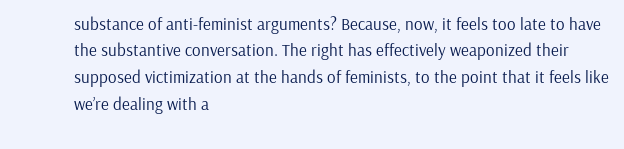substance of anti-feminist arguments? Because, now, it feels too late to have the substantive conversation. The right has effectively weaponized their supposed victimization at the hands of feminists, to the point that it feels like we’re dealing with a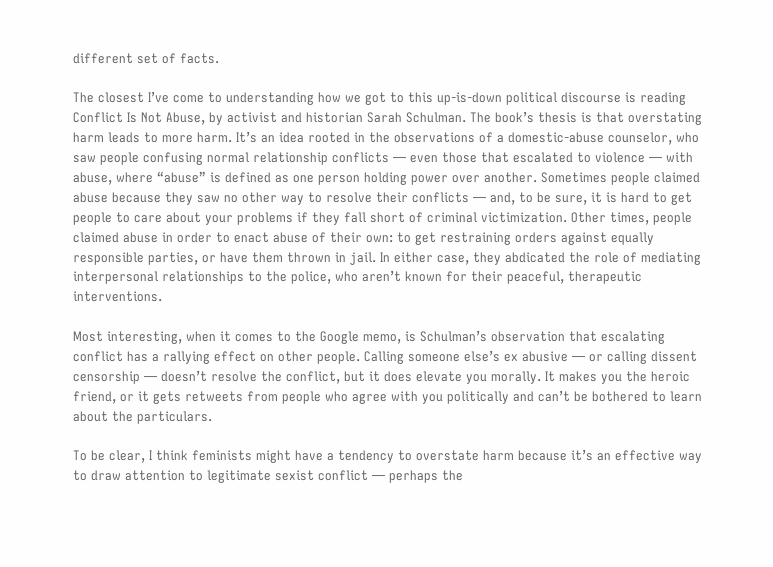different set of facts.

The closest I’ve come to understanding how we got to this up-is-down political discourse is reading Conflict Is Not Abuse, by activist and historian Sarah Schulman. The book’s thesis is that overstating harm leads to more harm. It’s an idea rooted in the observations of a domestic-abuse counselor, who saw people confusing normal relationship conflicts — even those that escalated to violence — with abuse, where “abuse” is defined as one person holding power over another. Sometimes people claimed abuse because they saw no other way to resolve their conflicts — and, to be sure, it is hard to get people to care about your problems if they fall short of criminal victimization. Other times, people claimed abuse in order to enact abuse of their own: to get restraining orders against equally responsible parties, or have them thrown in jail. In either case, they abdicated the role of mediating interpersonal relationships to the police, who aren’t known for their peaceful, therapeutic interventions.

Most interesting, when it comes to the Google memo, is Schulman’s observation that escalating conflict has a rallying effect on other people. Calling someone else’s ex abusive — or calling dissent censorship — doesn’t resolve the conflict, but it does elevate you morally. It makes you the heroic friend, or it gets retweets from people who agree with you politically and can’t be bothered to learn about the particulars.

To be clear, I think feminists might have a tendency to overstate harm because it’s an effective way to draw attention to legitimate sexist conflict — perhaps the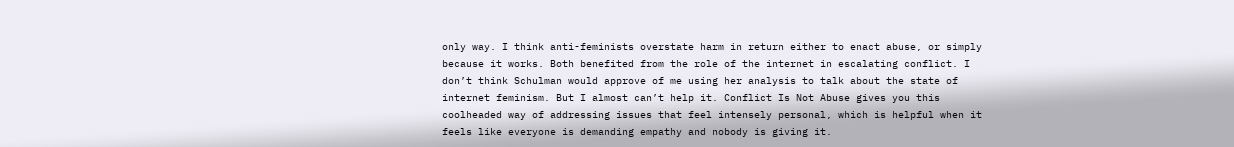only way. I think anti-feminists overstate harm in return either to enact abuse, or simply because it works. Both benefited from the role of the internet in escalating conflict. I don’t think Schulman would approve of me using her analysis to talk about the state of internet feminism. But I almost can’t help it. Conflict Is Not Abuse gives you this coolheaded way of addressing issues that feel intensely personal, which is helpful when it feels like everyone is demanding empathy and nobody is giving it.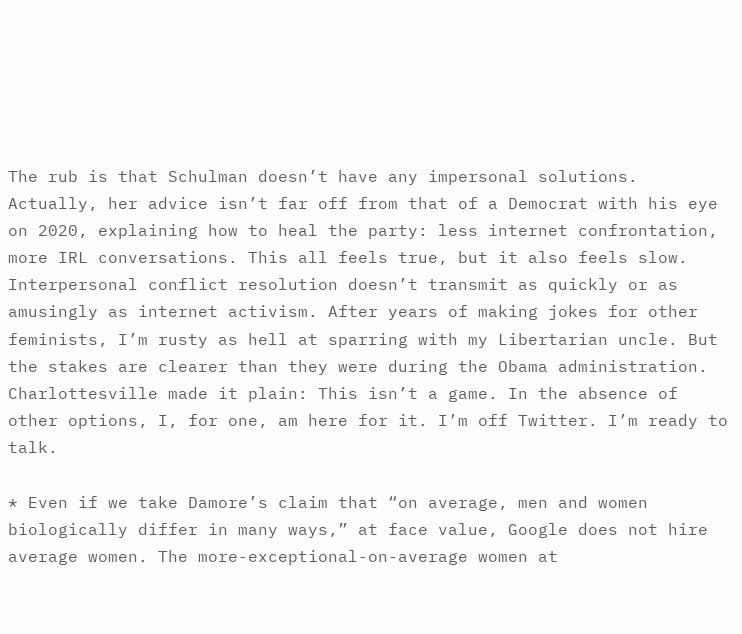The rub is that Schulman doesn’t have any impersonal solutions. Actually, her advice isn’t far off from that of a Democrat with his eye on 2020, explaining how to heal the party: less internet confrontation, more IRL conversations. This all feels true, but it also feels slow. Interpersonal conflict resolution doesn’t transmit as quickly or as amusingly as internet activism. After years of making jokes for other feminists, I’m rusty as hell at sparring with my Libertarian uncle. But the stakes are clearer than they were during the Obama administration. Charlottesville made it plain: This isn’t a game. In the absence of other options, I, for one, am here for it. I’m off Twitter. I’m ready to talk.

* Even if we take Damore’s claim that “on average, men and women biologically differ in many ways,” at face value, Google does not hire average women. The more-exceptional-on-average women at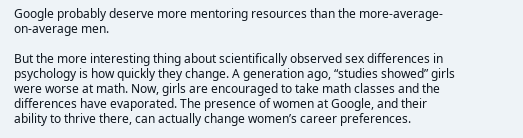Google probably deserve more mentoring resources than the more-average-on-average men.

But the more interesting thing about scientifically observed sex differences in psychology is how quickly they change. A generation ago, “studies showed” girls were worse at math. Now, girls are encouraged to take math classes and the differences have evaporated. The presence of women at Google, and their ability to thrive there, can actually change women’s career preferences.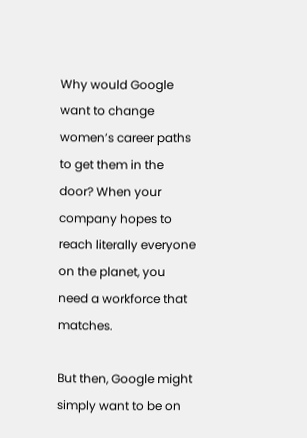Why would Google want to change women’s career paths to get them in the door? When your company hopes to reach literally everyone on the planet, you need a workforce that matches.

But then, Google might simply want to be on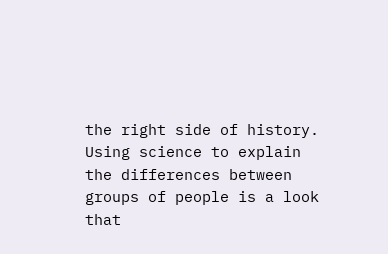the right side of history. Using science to explain the differences between groups of people is a look that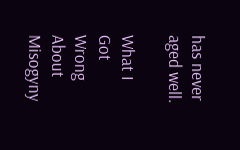has never aged well.

What I Got Wrong About Misogyny